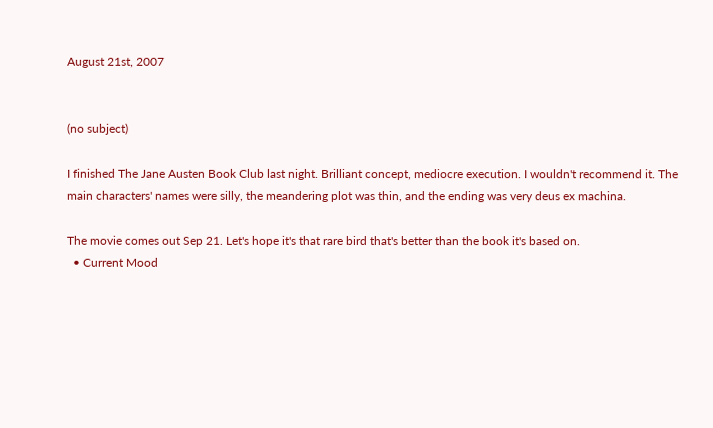August 21st, 2007


(no subject)

I finished The Jane Austen Book Club last night. Brilliant concept, mediocre execution. I wouldn't recommend it. The main characters' names were silly, the meandering plot was thin, and the ending was very deus ex machina.

The movie comes out Sep 21. Let's hope it's that rare bird that's better than the book it's based on.
  • Current Mood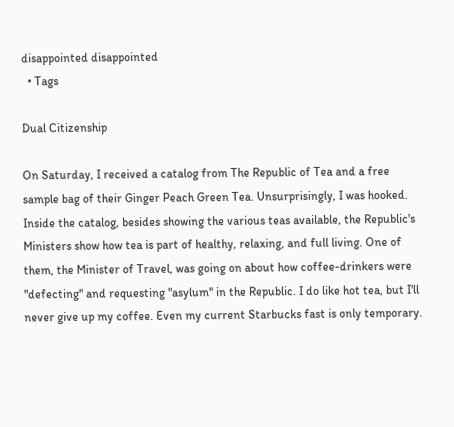disappointed disappointed
  • Tags

Dual Citizenship

On Saturday, I received a catalog from The Republic of Tea and a free sample bag of their Ginger Peach Green Tea. Unsurprisingly, I was hooked. Inside the catalog, besides showing the various teas available, the Republic's Ministers show how tea is part of healthy, relaxing, and full living. One of them, the Minister of Travel, was going on about how coffee-drinkers were "defecting" and requesting "asylum" in the Republic. I do like hot tea, but I'll never give up my coffee. Even my current Starbucks fast is only temporary.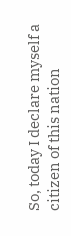So, today I declare myself a citizen of this nation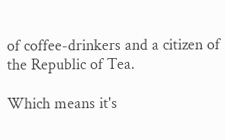of coffee-drinkers and a citizen of the Republic of Tea.

Which means it's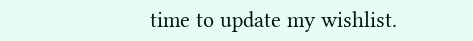time to update my wishlist.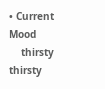• Current Mood
    thirsty thirsty